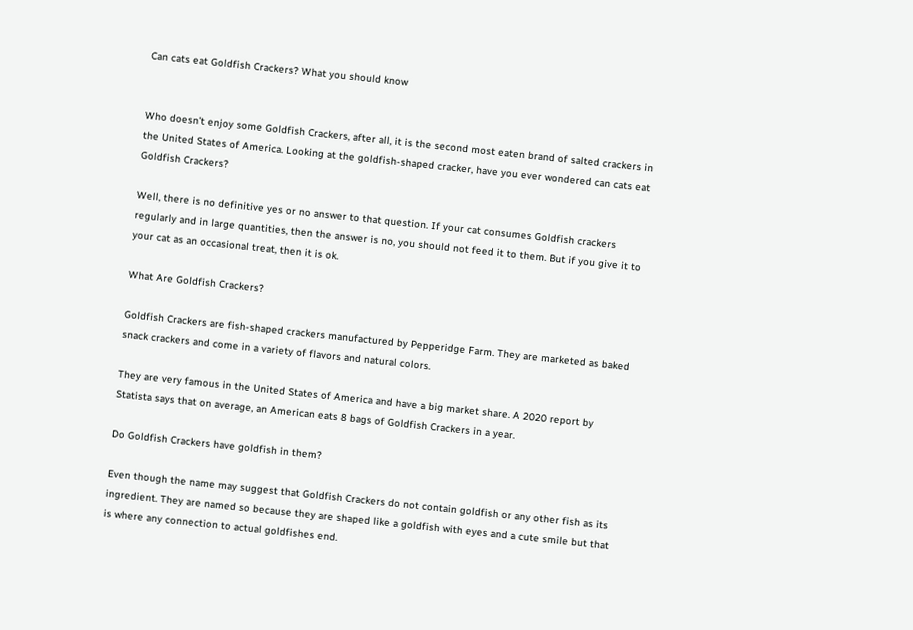Can cats eat Goldfish Crackers? What you should know


Who doesn’t enjoy some Goldfish Crackers, after all, it is the second most eaten brand of salted crackers in the United States of America. Looking at the goldfish-shaped cracker, have you ever wondered can cats eat Goldfish Crackers?

Well, there is no definitive yes or no answer to that question. If your cat consumes Goldfish crackers regularly and in large quantities, then the answer is no, you should not feed it to them. But if you give it to your cat as an occasional treat, then it is ok.

What Are Goldfish Crackers?

Goldfish Crackers are fish-shaped crackers manufactured by Pepperidge Farm. They are marketed as baked snack crackers and come in a variety of flavors and natural colors.

They are very famous in the United States of America and have a big market share. A 2020 report by Statista says that on average, an American eats 8 bags of Goldfish Crackers in a year.

Do Goldfish Crackers have goldfish in them?

Even though the name may suggest that Goldfish Crackers do not contain goldfish or any other fish as its ingredient. They are named so because they are shaped like a goldfish with eyes and a cute smile but that is where any connection to actual goldfishes end.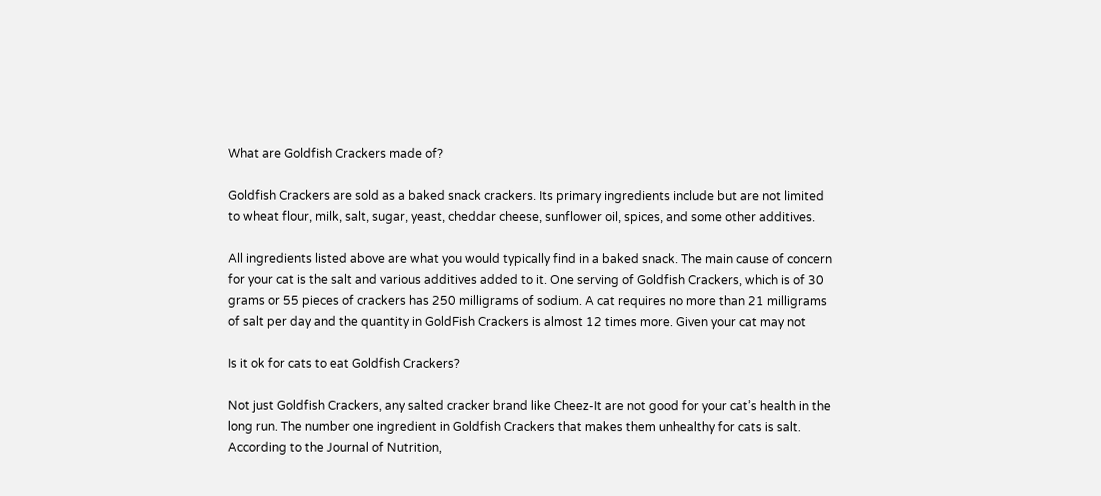What are Goldfish Crackers made of?

Goldfish Crackers are sold as a baked snack crackers. Its primary ingredients include but are not limited to wheat flour, milk, salt, sugar, yeast, cheddar cheese, sunflower oil, spices, and some other additives.

All ingredients listed above are what you would typically find in a baked snack. The main cause of concern for your cat is the salt and various additives added to it. One serving of Goldfish Crackers, which is of 30 grams or 55 pieces of crackers has 250 milligrams of sodium. A cat requires no more than 21 milligrams of salt per day and the quantity in GoldFish Crackers is almost 12 times more. Given your cat may not

Is it ok for cats to eat Goldfish Crackers?

Not just Goldfish Crackers, any salted cracker brand like Cheez-It are not good for your cat’s health in the long run. The number one ingredient in Goldfish Crackers that makes them unhealthy for cats is salt. According to the Journal of Nutrition,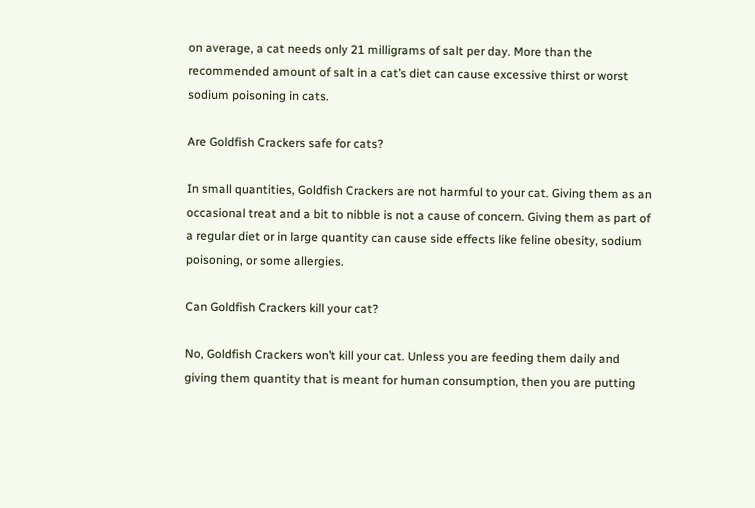on average, a cat needs only 21 milligrams of salt per day. More than the recommended amount of salt in a cat’s diet can cause excessive thirst or worst sodium poisoning in cats.

Are Goldfish Crackers safe for cats?

In small quantities, Goldfish Crackers are not harmful to your cat. Giving them as an occasional treat and a bit to nibble is not a cause of concern. Giving them as part of a regular diet or in large quantity can cause side effects like feline obesity, sodium poisoning, or some allergies.

Can Goldfish Crackers kill your cat?

No, Goldfish Crackers won’t kill your cat. Unless you are feeding them daily and giving them quantity that is meant for human consumption, then you are putting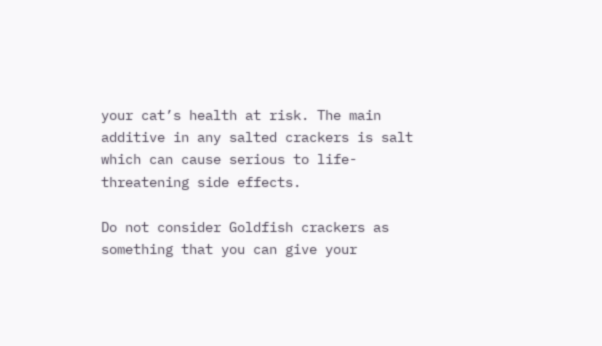your cat’s health at risk. The main additive in any salted crackers is salt which can cause serious to life-threatening side effects.

Do not consider Goldfish crackers as something that you can give your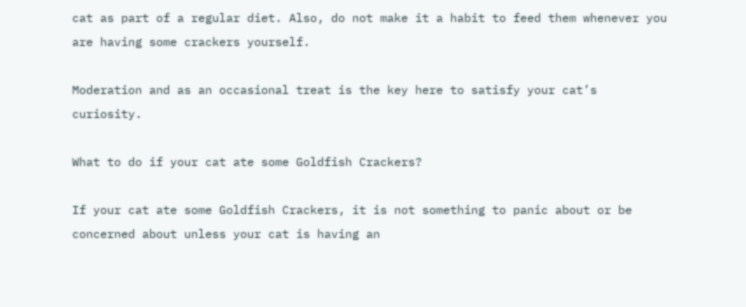cat as part of a regular diet. Also, do not make it a habit to feed them whenever you are having some crackers yourself.

Moderation and as an occasional treat is the key here to satisfy your cat’s curiosity.

What to do if your cat ate some Goldfish Crackers?

If your cat ate some Goldfish Crackers, it is not something to panic about or be concerned about unless your cat is having an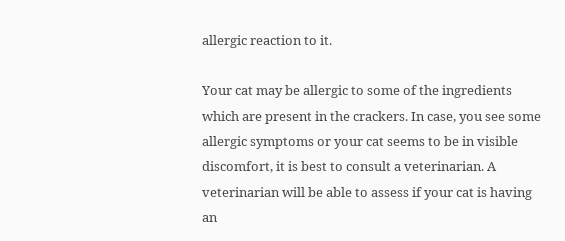allergic reaction to it.

Your cat may be allergic to some of the ingredients which are present in the crackers. In case, you see some allergic symptoms or your cat seems to be in visible discomfort, it is best to consult a veterinarian. A veterinarian will be able to assess if your cat is having an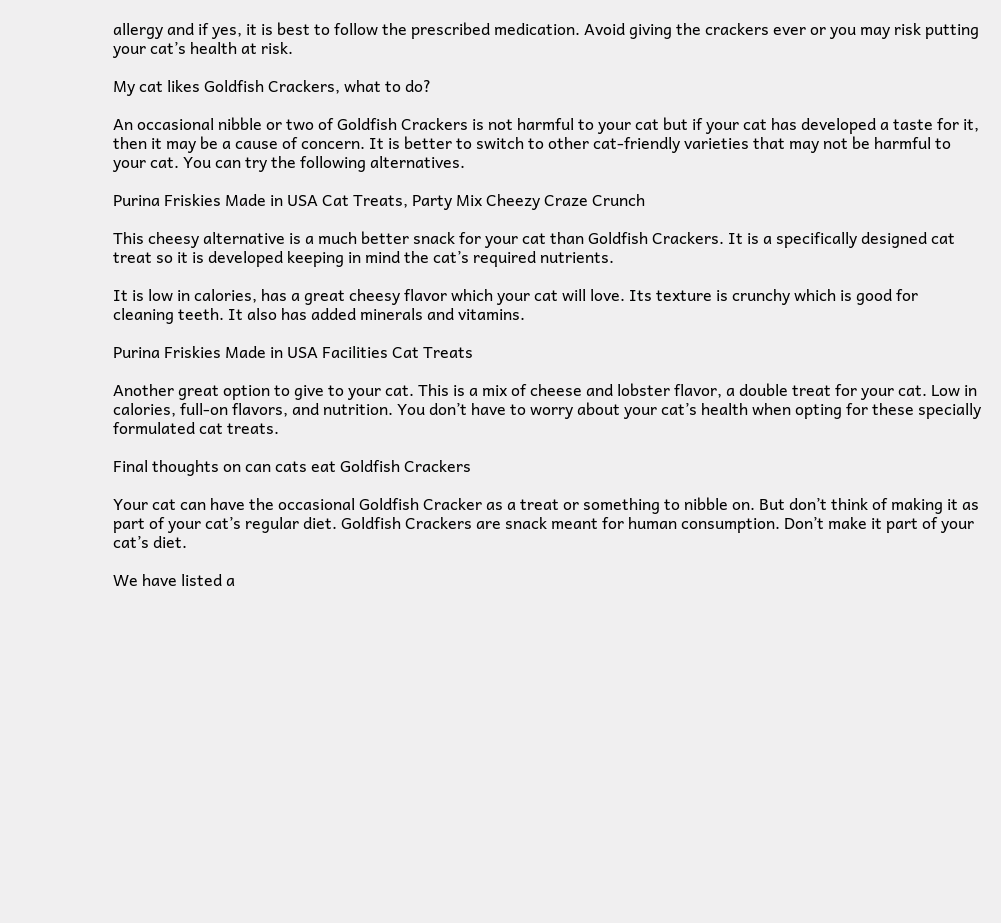allergy and if yes, it is best to follow the prescribed medication. Avoid giving the crackers ever or you may risk putting your cat’s health at risk.

My cat likes Goldfish Crackers, what to do?

An occasional nibble or two of Goldfish Crackers is not harmful to your cat but if your cat has developed a taste for it, then it may be a cause of concern. It is better to switch to other cat-friendly varieties that may not be harmful to your cat. You can try the following alternatives.

Purina Friskies Made in USA Cat Treats, Party Mix Cheezy Craze Crunch

This cheesy alternative is a much better snack for your cat than Goldfish Crackers. It is a specifically designed cat treat so it is developed keeping in mind the cat’s required nutrients.

It is low in calories, has a great cheesy flavor which your cat will love. Its texture is crunchy which is good for cleaning teeth. It also has added minerals and vitamins.

Purina Friskies Made in USA Facilities Cat Treats

Another great option to give to your cat. This is a mix of cheese and lobster flavor, a double treat for your cat. Low in calories, full-on flavors, and nutrition. You don’t have to worry about your cat’s health when opting for these specially formulated cat treats.

Final thoughts on can cats eat Goldfish Crackers

Your cat can have the occasional Goldfish Cracker as a treat or something to nibble on. But don’t think of making it as part of your cat’s regular diet. Goldfish Crackers are snack meant for human consumption. Don’t make it part of your cat’s diet.

We have listed a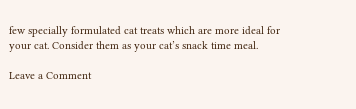few specially formulated cat treats which are more ideal for your cat. Consider them as your cat’s snack time meal.

Leave a Comment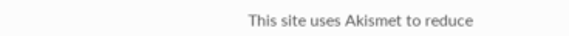This site uses Akismet to reduce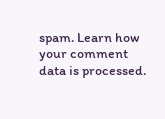spam. Learn how your comment data is processed.